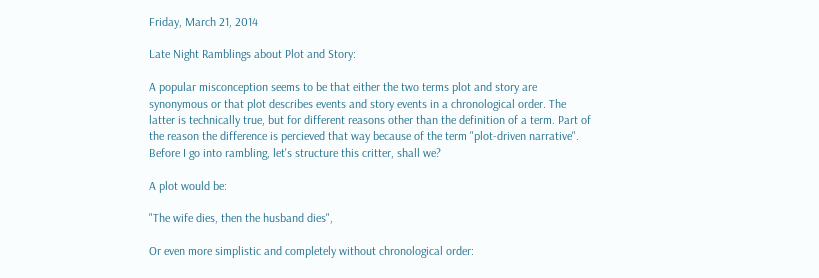Friday, March 21, 2014

Late Night Ramblings about Plot and Story:

A popular misconception seems to be that either the two terms plot and story are synonymous or that plot describes events and story events in a chronological order. The latter is technically true, but for different reasons other than the definition of a term. Part of the reason the difference is percieved that way because of the term "plot-driven narrative". Before I go into rambling, let's structure this critter, shall we?

A plot would be:

"The wife dies, then the husband dies",

Or even more simplistic and completely without chronological order: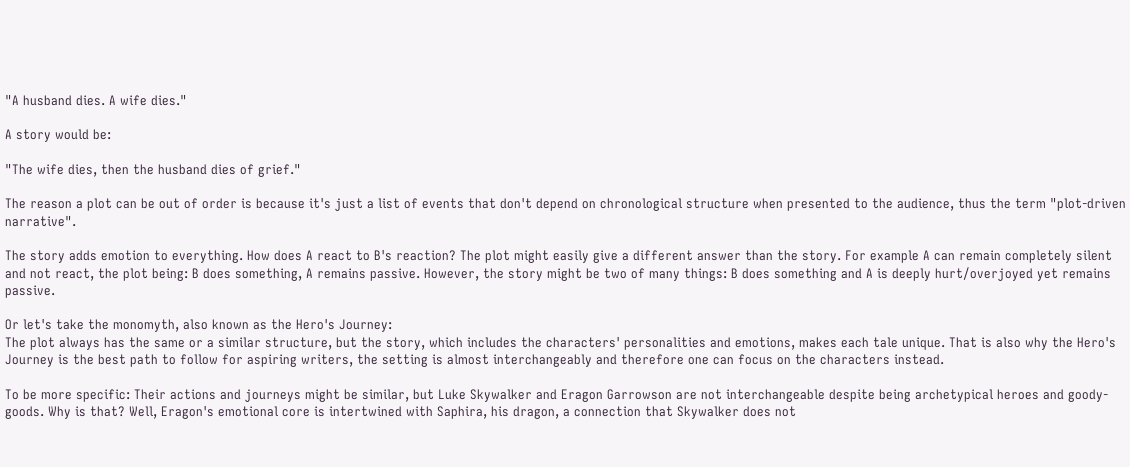"A husband dies. A wife dies."

A story would be:

"The wife dies, then the husband dies of grief."

The reason a plot can be out of order is because it's just a list of events that don't depend on chronological structure when presented to the audience, thus the term "plot-driven narrative".

The story adds emotion to everything. How does A react to B's reaction? The plot might easily give a different answer than the story. For example A can remain completely silent and not react, the plot being: B does something, A remains passive. However, the story might be two of many things: B does something and A is deeply hurt/overjoyed yet remains passive.

Or let's take the monomyth, also known as the Hero's Journey:
The plot always has the same or a similar structure, but the story, which includes the characters' personalities and emotions, makes each tale unique. That is also why the Hero's Journey is the best path to follow for aspiring writers, the setting is almost interchangeably and therefore one can focus on the characters instead.

To be more specific: Their actions and journeys might be similar, but Luke Skywalker and Eragon Garrowson are not interchangeable despite being archetypical heroes and goody-goods. Why is that? Well, Eragon's emotional core is intertwined with Saphira, his dragon, a connection that Skywalker does not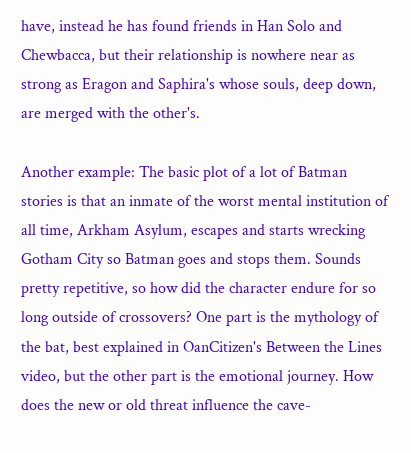have, instead he has found friends in Han Solo and Chewbacca, but their relationship is nowhere near as strong as Eragon and Saphira's whose souls, deep down, are merged with the other's.

Another example: The basic plot of a lot of Batman stories is that an inmate of the worst mental institution of all time, Arkham Asylum, escapes and starts wrecking Gotham City so Batman goes and stops them. Sounds pretty repetitive, so how did the character endure for so long outside of crossovers? One part is the mythology of the bat, best explained in OanCitizen's Between the Lines video, but the other part is the emotional journey. How does the new or old threat influence the cave-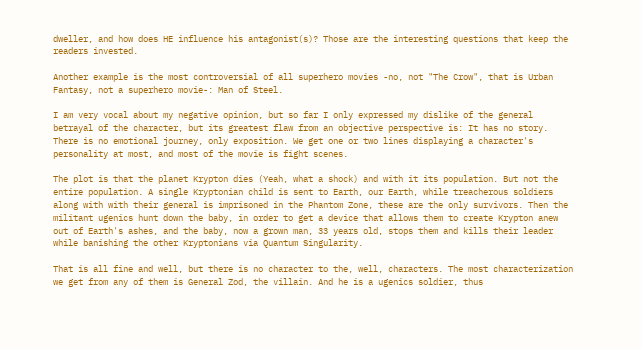dweller, and how does HE influence his antagonist(s)? Those are the interesting questions that keep the readers invested.

Another example is the most controversial of all superhero movies -no, not "The Crow", that is Urban Fantasy, not a superhero movie-: Man of Steel.

I am very vocal about my negative opinion, but so far I only expressed my dislike of the general betrayal of the character, but its greatest flaw from an objective perspective is: It has no story.
There is no emotional journey, only exposition. We get one or two lines displaying a character's personality at most, and most of the movie is fight scenes.

The plot is that the planet Krypton dies (Yeah, what a shock) and with it its population. But not the entire population. A single Kryptonian child is sent to Earth, our Earth, while treacherous soldiers along with with their general is imprisoned in the Phantom Zone, these are the only survivors. Then the militant ugenics hunt down the baby, in order to get a device that allows them to create Krypton anew out of Earth's ashes, and the baby, now a grown man, 33 years old, stops them and kills their leader while banishing the other Kryptonians via Quantum Singularity.

That is all fine and well, but there is no character to the, well, characters. The most characterization we get from any of them is General Zod, the villain. And he is a ugenics soldier, thus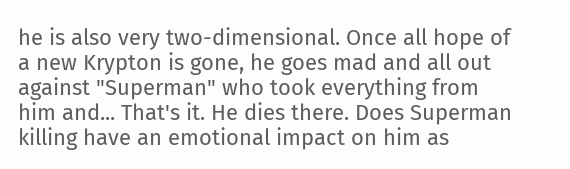he is also very two-dimensional. Once all hope of a new Krypton is gone, he goes mad and all out against "Superman" who took everything from him and... That's it. He dies there. Does Superman killing have an emotional impact on him as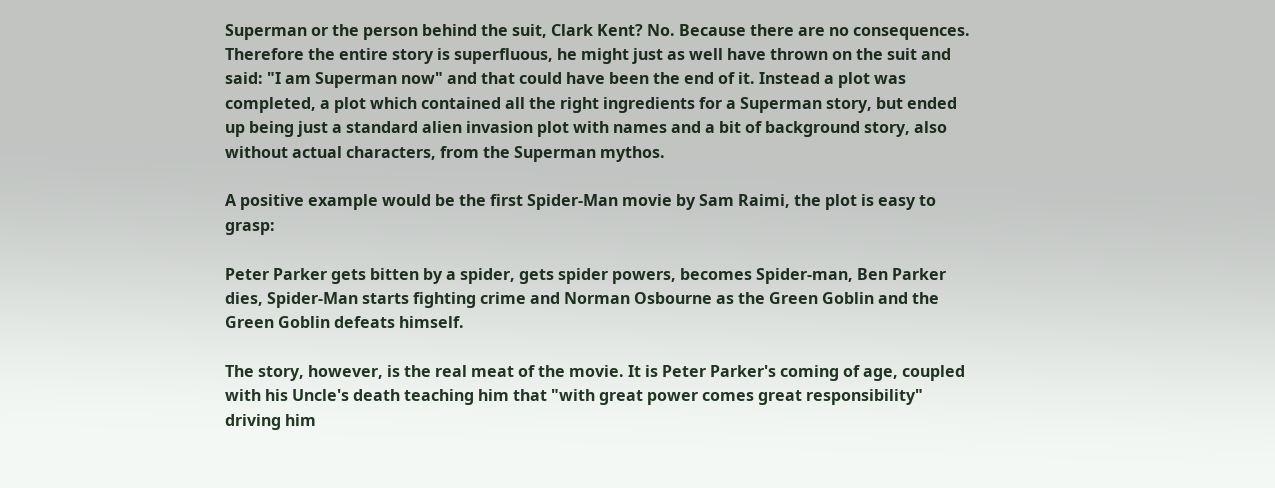Superman or the person behind the suit, Clark Kent? No. Because there are no consequences. Therefore the entire story is superfluous, he might just as well have thrown on the suit and said: "I am Superman now" and that could have been the end of it. Instead a plot was completed, a plot which contained all the right ingredients for a Superman story, but ended up being just a standard alien invasion plot with names and a bit of background story, also without actual characters, from the Superman mythos.

A positive example would be the first Spider-Man movie by Sam Raimi, the plot is easy to grasp:

Peter Parker gets bitten by a spider, gets spider powers, becomes Spider-man, Ben Parker dies, Spider-Man starts fighting crime and Norman Osbourne as the Green Goblin and the Green Goblin defeats himself.

The story, however, is the real meat of the movie. It is Peter Parker's coming of age, coupled with his Uncle's death teaching him that "with great power comes great responsibility" driving him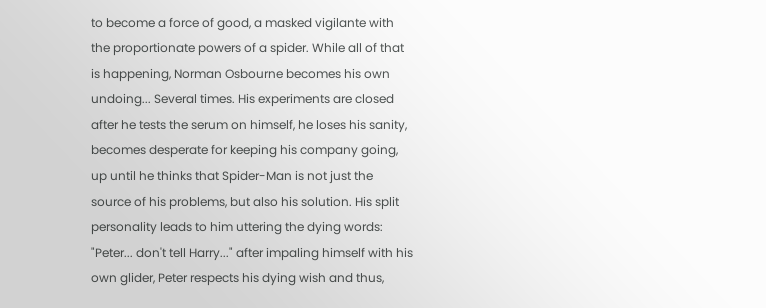to become a force of good, a masked vigilante with the proportionate powers of a spider. While all of that is happening, Norman Osbourne becomes his own undoing... Several times. His experiments are closed after he tests the serum on himself, he loses his sanity, becomes desperate for keeping his company going, up until he thinks that Spider-Man is not just the source of his problems, but also his solution. His split personality leads to him uttering the dying words: "Peter... don't tell Harry..." after impaling himself with his own glider, Peter respects his dying wish and thus,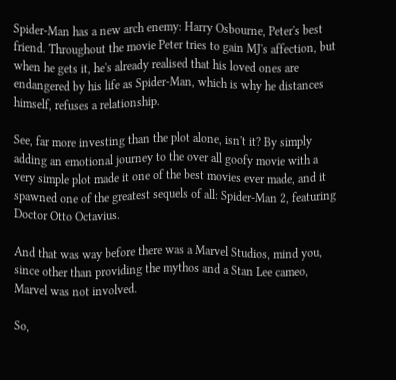Spider-Man has a new arch enemy: Harry Osbourne, Peter's best friend. Throughout the movie Peter tries to gain MJ's affection, but when he gets it, he's already realised that his loved ones are endangered by his life as Spider-Man, which is why he distances himself, refuses a relationship.

See, far more investing than the plot alone, isn't it? By simply adding an emotional journey to the over all goofy movie with a very simple plot made it one of the best movies ever made, and it spawned one of the greatest sequels of all: Spider-Man 2, featuring Doctor Otto Octavius.

And that was way before there was a Marvel Studios, mind you, since other than providing the mythos and a Stan Lee cameo, Marvel was not involved.

So,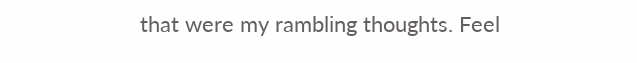that were my rambling thoughts. Feel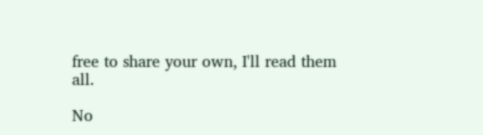free to share your own, I'll read them all.

No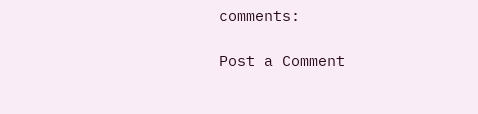comments:

Post a Comment